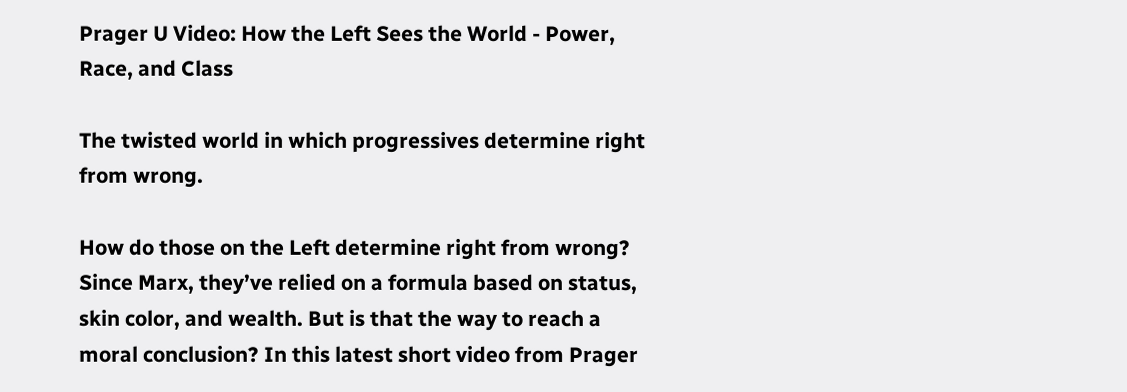Prager U Video: How the Left Sees the World - Power, Race, and Class

The twisted world in which progressives determine right from wrong.

How do those on the Left determine right from wrong? Since Marx, they’ve relied on a formula based on status, skin color, and wealth. But is that the way to reach a moral conclusion? In this latest short video from Prager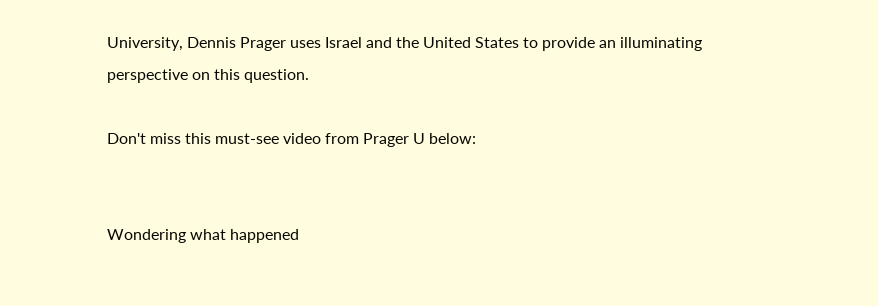University, Dennis Prager uses Israel and the United States to provide an illuminating perspective on this question.

Don't miss this must-see video from Prager U below:


Wondering what happened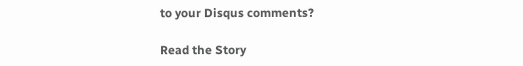to your Disqus comments?

Read the Story